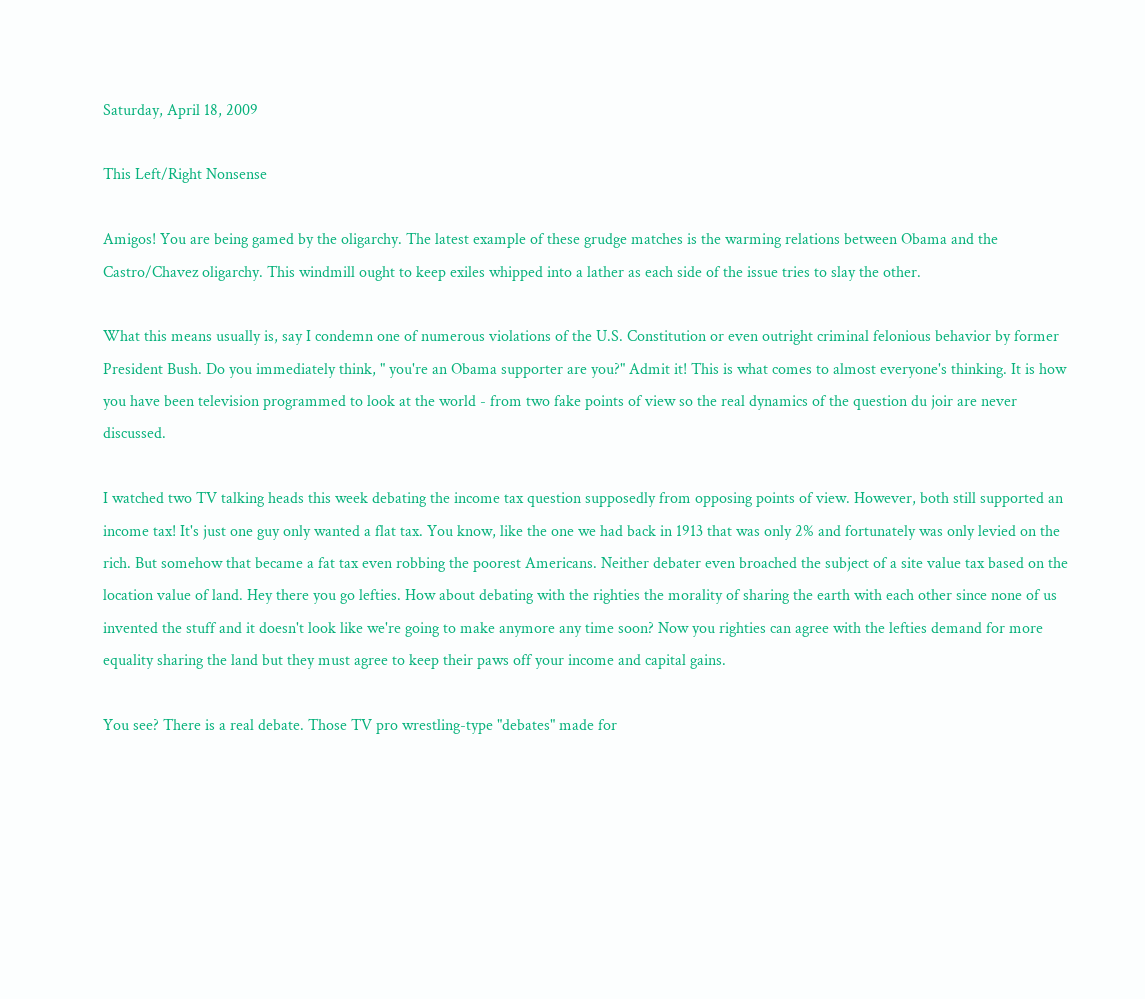Saturday, April 18, 2009

This Left/Right Nonsense

Amigos! You are being gamed by the oligarchy. The latest example of these grudge matches is the warming relations between Obama and the Castro/Chavez oligarchy. This windmill ought to keep exiles whipped into a lather as each side of the issue tries to slay the other.

What this means usually is, say I condemn one of numerous violations of the U.S. Constitution or even outright criminal felonious behavior by former President Bush. Do you immediately think, " you're an Obama supporter are you?" Admit it! This is what comes to almost everyone's thinking. It is how you have been television programmed to look at the world - from two fake points of view so the real dynamics of the question du joir are never discussed.

I watched two TV talking heads this week debating the income tax question supposedly from opposing points of view. However, both still supported an income tax! It's just one guy only wanted a flat tax. You know, like the one we had back in 1913 that was only 2% and fortunately was only levied on the rich. But somehow that became a fat tax even robbing the poorest Americans. Neither debater even broached the subject of a site value tax based on the location value of land. Hey there you go lefties. How about debating with the righties the morality of sharing the earth with each other since none of us invented the stuff and it doesn't look like we're going to make anymore any time soon? Now you righties can agree with the lefties demand for more equality sharing the land but they must agree to keep their paws off your income and capital gains.

You see? There is a real debate. Those TV pro wrestling-type "debates" made for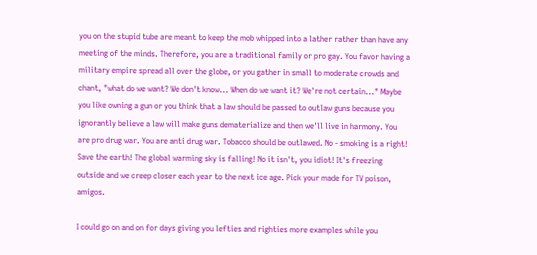you on the stupid tube are meant to keep the mob whipped into a lather rather than have any meeting of the minds. Therefore, you are a traditional family or pro gay. You favor having a military empire spread all over the globe, or you gather in small to moderate crowds and chant, "what do we want? We don't know... When do we want it? We're not certain..." Maybe you like owning a gun or you think that a law should be passed to outlaw guns because you ignorantly believe a law will make guns dematerialize and then we'll live in harmony. You are pro drug war. You are anti drug war. Tobacco should be outlawed. No - smoking is a right! Save the earth! The global warming sky is falling! No it isn't, you idiot! It's freezing outside and we creep closer each year to the next ice age. Pick your made for TV poison, amigos.

I could go on and on for days giving you lefties and righties more examples while you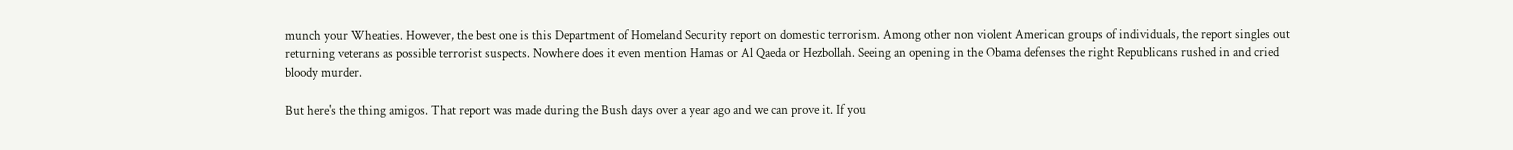munch your Wheaties. However, the best one is this Department of Homeland Security report on domestic terrorism. Among other non violent American groups of individuals, the report singles out returning veterans as possible terrorist suspects. Nowhere does it even mention Hamas or Al Qaeda or Hezbollah. Seeing an opening in the Obama defenses the right Republicans rushed in and cried bloody murder.

But here's the thing amigos. That report was made during the Bush days over a year ago and we can prove it. If you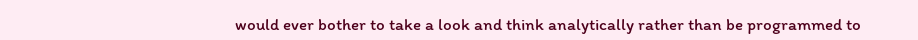would ever bother to take a look and think analytically rather than be programmed to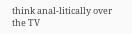think anal-litically over the TV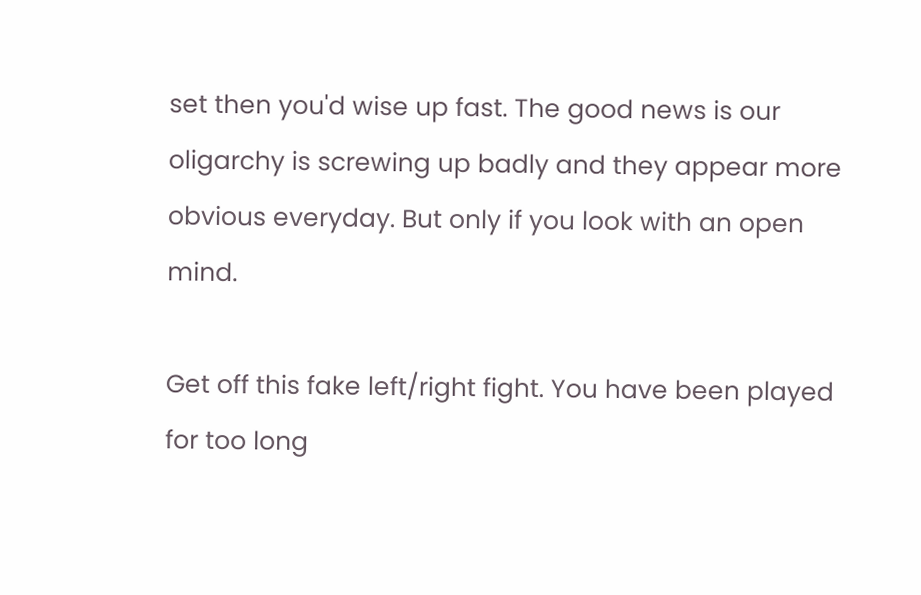set then you'd wise up fast. The good news is our oligarchy is screwing up badly and they appear more obvious everyday. But only if you look with an open mind.

Get off this fake left/right fight. You have been played for too long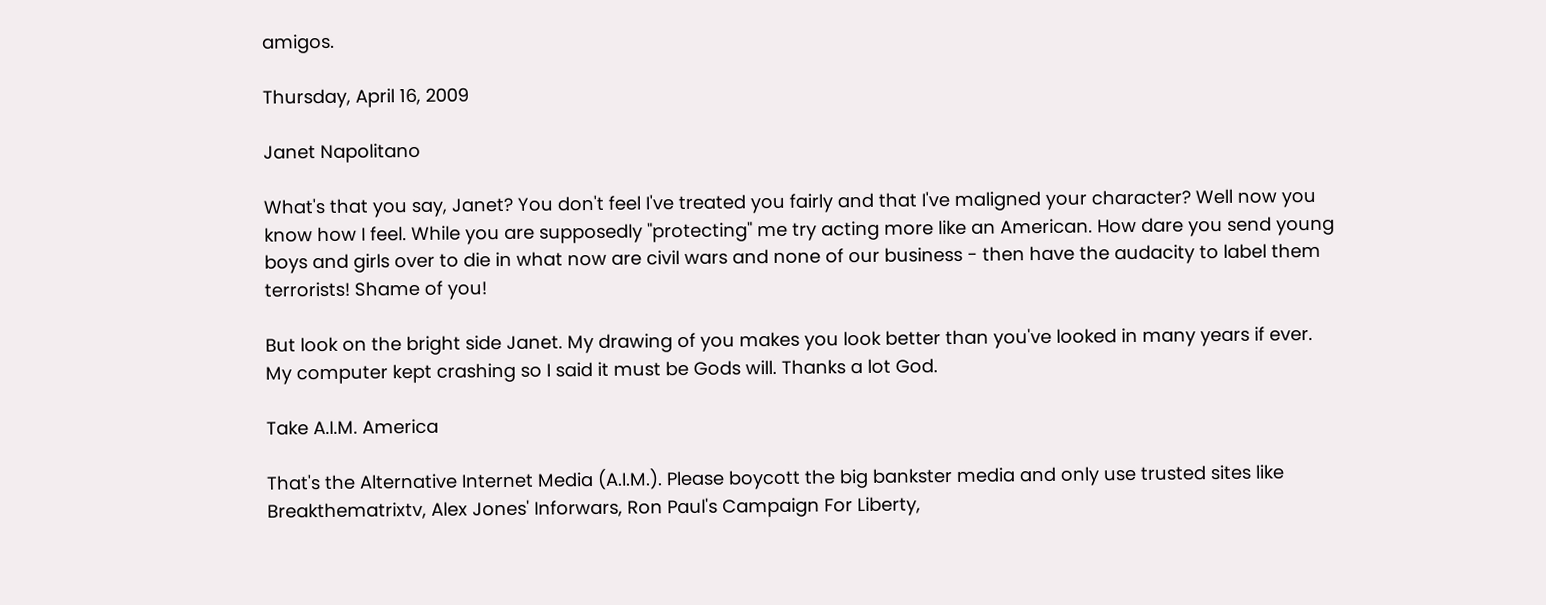amigos.

Thursday, April 16, 2009

Janet Napolitano

What's that you say, Janet? You don't feel I've treated you fairly and that I've maligned your character? Well now you know how I feel. While you are supposedly "protecting" me try acting more like an American. How dare you send young boys and girls over to die in what now are civil wars and none of our business - then have the audacity to label them terrorists! Shame of you!

But look on the bright side Janet. My drawing of you makes you look better than you've looked in many years if ever. My computer kept crashing so I said it must be Gods will. Thanks a lot God.

Take A.I.M. America

That's the Alternative Internet Media (A.I.M.). Please boycott the big bankster media and only use trusted sites like Breakthematrixtv, Alex Jones' Inforwars, Ron Paul's Campaign For Liberty,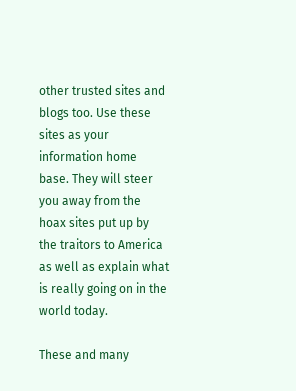other trusted sites and blogs too. Use these sites as your information home base. They will steer you away from the hoax sites put up by the traitors to America as well as explain what is really going on in the world today.

These and many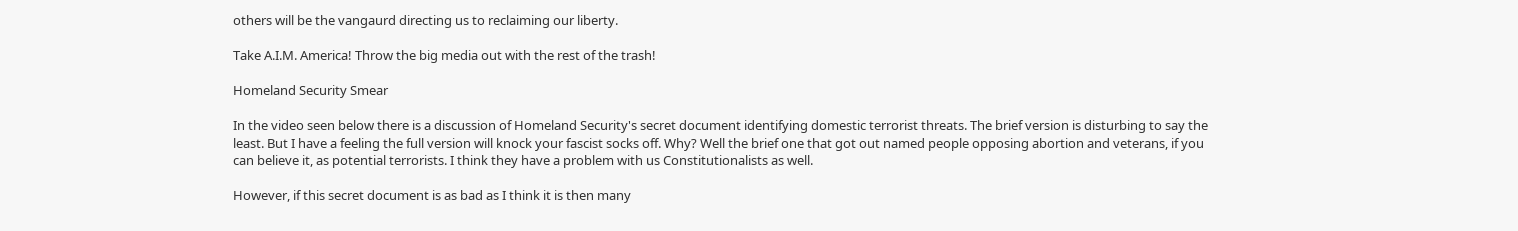others will be the vangaurd directing us to reclaiming our liberty.

Take A.I.M. America! Throw the big media out with the rest of the trash!

Homeland Security Smear

In the video seen below there is a discussion of Homeland Security's secret document identifying domestic terrorist threats. The brief version is disturbing to say the least. But I have a feeling the full version will knock your fascist socks off. Why? Well the brief one that got out named people opposing abortion and veterans, if you can believe it, as potential terrorists. I think they have a problem with us Constitutionalists as well.

However, if this secret document is as bad as I think it is then many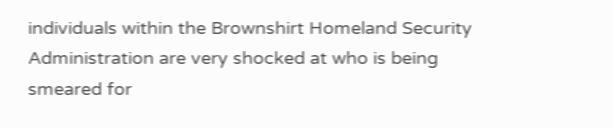individuals within the Brownshirt Homeland Security Administration are very shocked at who is being smeared for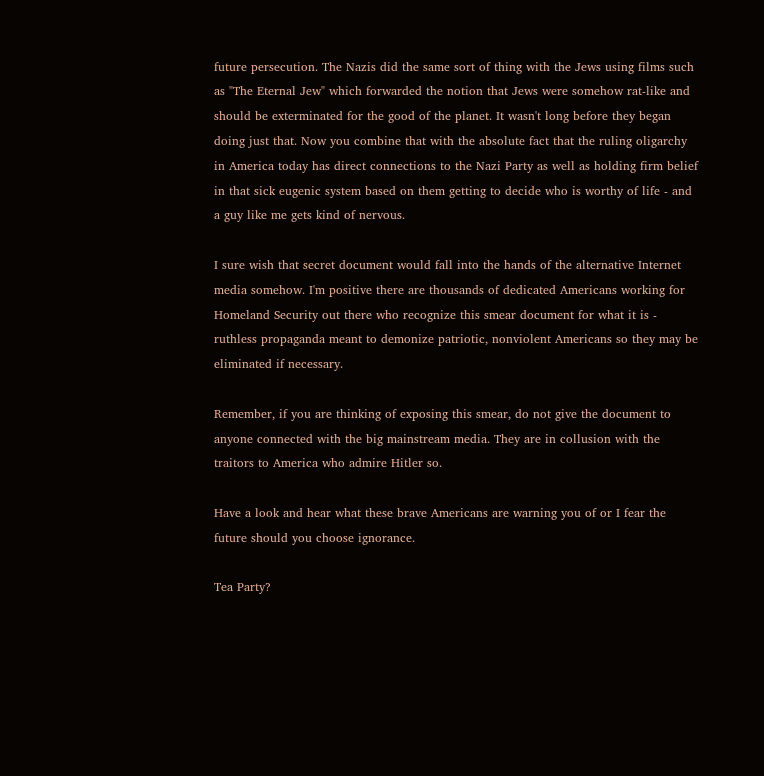future persecution. The Nazis did the same sort of thing with the Jews using films such as "The Eternal Jew" which forwarded the notion that Jews were somehow rat-like and should be exterminated for the good of the planet. It wasn't long before they began doing just that. Now you combine that with the absolute fact that the ruling oligarchy in America today has direct connections to the Nazi Party as well as holding firm belief in that sick eugenic system based on them getting to decide who is worthy of life - and a guy like me gets kind of nervous.

I sure wish that secret document would fall into the hands of the alternative Internet media somehow. I'm positive there are thousands of dedicated Americans working for Homeland Security out there who recognize this smear document for what it is - ruthless propaganda meant to demonize patriotic, nonviolent Americans so they may be eliminated if necessary.

Remember, if you are thinking of exposing this smear, do not give the document to anyone connected with the big mainstream media. They are in collusion with the traitors to America who admire Hitler so.

Have a look and hear what these brave Americans are warning you of or I fear the future should you choose ignorance.

Tea Party?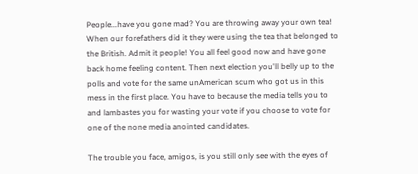People...have you gone mad? You are throwing away your own tea! When our forefathers did it they were using the tea that belonged to the British. Admit it people! You all feel good now and have gone back home feeling content. Then next election you'll belly up to the polls and vote for the same unAmerican scum who got us in this mess in the first place. You have to because the media tells you to and lambastes you for wasting your vote if you choose to vote for one of the none media anointed candidates.

The trouble you face, amigos, is you still only see with the eyes of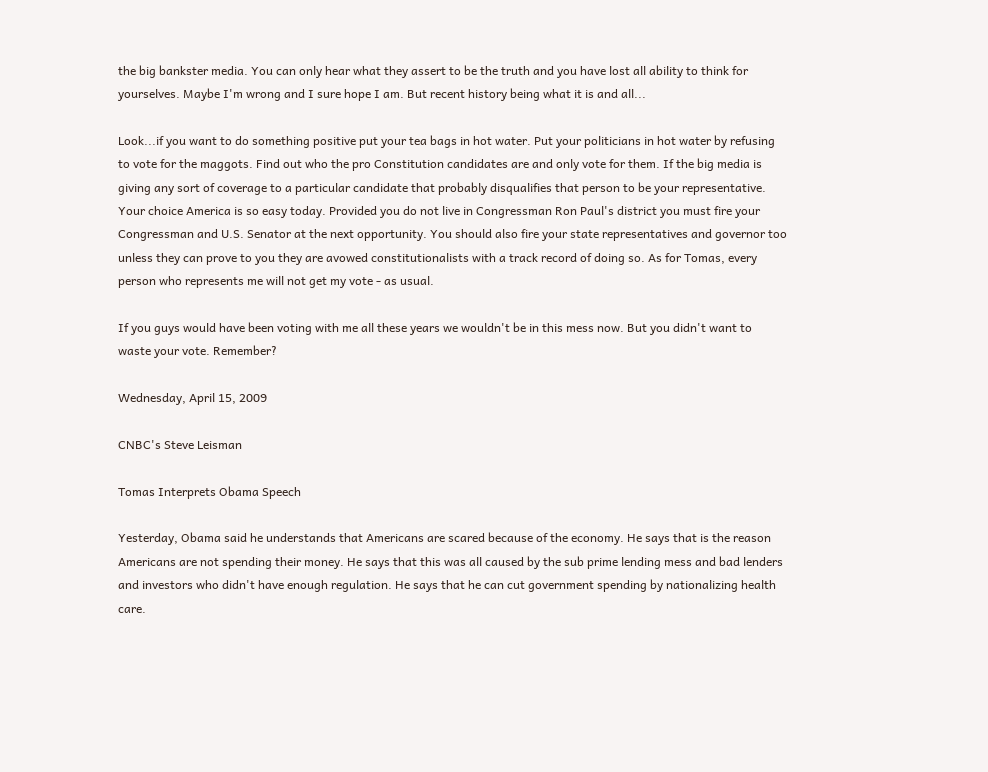the big bankster media. You can only hear what they assert to be the truth and you have lost all ability to think for yourselves. Maybe I'm wrong and I sure hope I am. But recent history being what it is and all...

Look...if you want to do something positive put your tea bags in hot water. Put your politicians in hot water by refusing to vote for the maggots. Find out who the pro Constitution candidates are and only vote for them. If the big media is giving any sort of coverage to a particular candidate that probably disqualifies that person to be your representative. Your choice America is so easy today. Provided you do not live in Congressman Ron Paul's district you must fire your Congressman and U.S. Senator at the next opportunity. You should also fire your state representatives and governor too unless they can prove to you they are avowed constitutionalists with a track record of doing so. As for Tomas, every person who represents me will not get my vote - as usual.

If you guys would have been voting with me all these years we wouldn't be in this mess now. But you didn't want to waste your vote. Remember?

Wednesday, April 15, 2009

CNBC's Steve Leisman

Tomas Interprets Obama Speech

Yesterday, Obama said he understands that Americans are scared because of the economy. He says that is the reason Americans are not spending their money. He says that this was all caused by the sub prime lending mess and bad lenders and investors who didn't have enough regulation. He says that he can cut government spending by nationalizing health care.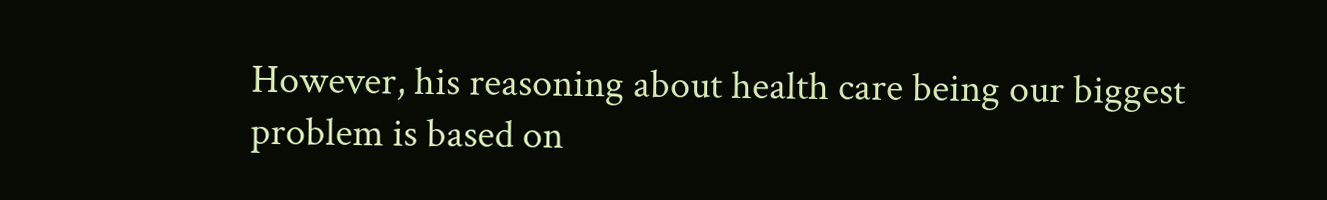However, his reasoning about health care being our biggest problem is based on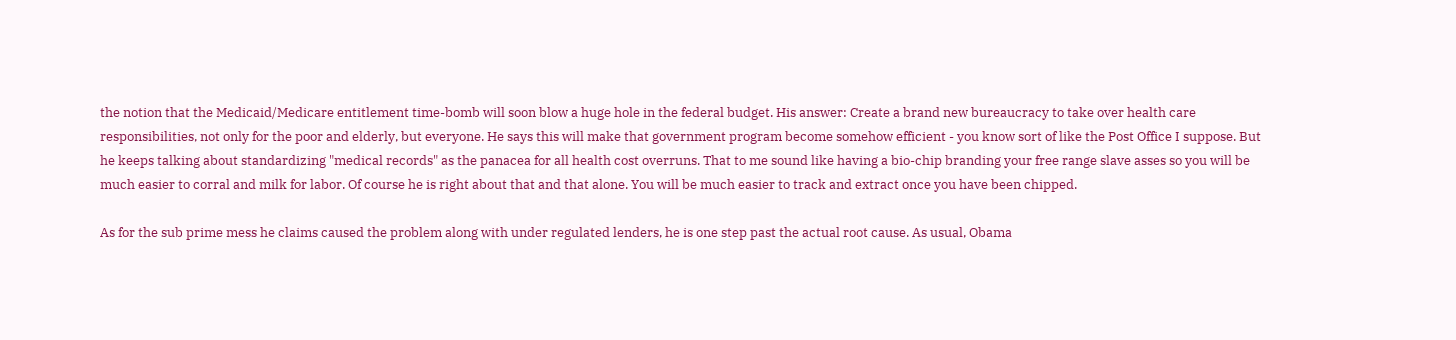the notion that the Medicaid/Medicare entitlement time-bomb will soon blow a huge hole in the federal budget. His answer: Create a brand new bureaucracy to take over health care responsibilities, not only for the poor and elderly, but everyone. He says this will make that government program become somehow efficient - you know sort of like the Post Office I suppose. But he keeps talking about standardizing "medical records" as the panacea for all health cost overruns. That to me sound like having a bio-chip branding your free range slave asses so you will be much easier to corral and milk for labor. Of course he is right about that and that alone. You will be much easier to track and extract once you have been chipped.

As for the sub prime mess he claims caused the problem along with under regulated lenders, he is one step past the actual root cause. As usual, Obama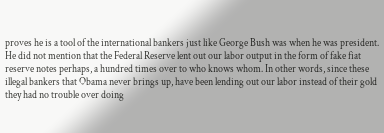proves he is a tool of the international bankers just like George Bush was when he was president. He did not mention that the Federal Reserve lent out our labor output in the form of fake fiat reserve notes perhaps, a hundred times over to who knows whom. In other words, since these illegal bankers that Obama never brings up, have been lending out our labor instead of their gold they had no trouble over doing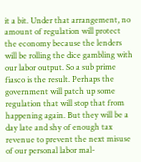it a bit. Under that arrangement, no amount of regulation will protect the economy because the lenders will be rolling the dice gambling with our labor output. So a sub prime fiasco is the result. Perhaps the government will patch up some regulation that will stop that from happening again. But they will be a day late and shy of enough tax revenue to prevent the next misuse of our personal labor mal-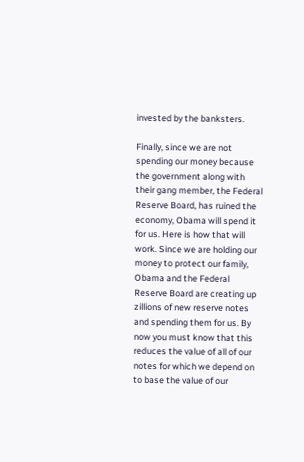invested by the banksters.

Finally, since we are not spending our money because the government along with their gang member, the Federal Reserve Board, has ruined the economy, Obama will spend it for us. Here is how that will work. Since we are holding our money to protect our family, Obama and the Federal Reserve Board are creating up zillions of new reserve notes and spending them for us. By now you must know that this reduces the value of all of our notes for which we depend on to base the value of our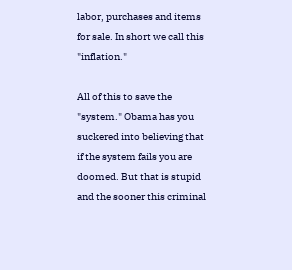labor, purchases and items for sale. In short we call this "inflation."

All of this to save the "system." Obama has you suckered into believing that if the system fails you are doomed. But that is stupid and the sooner this criminal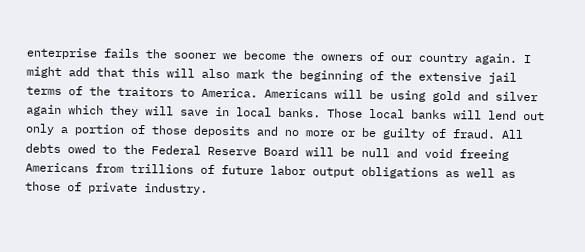enterprise fails the sooner we become the owners of our country again. I might add that this will also mark the beginning of the extensive jail terms of the traitors to America. Americans will be using gold and silver again which they will save in local banks. Those local banks will lend out only a portion of those deposits and no more or be guilty of fraud. All debts owed to the Federal Reserve Board will be null and void freeing Americans from trillions of future labor output obligations as well as those of private industry.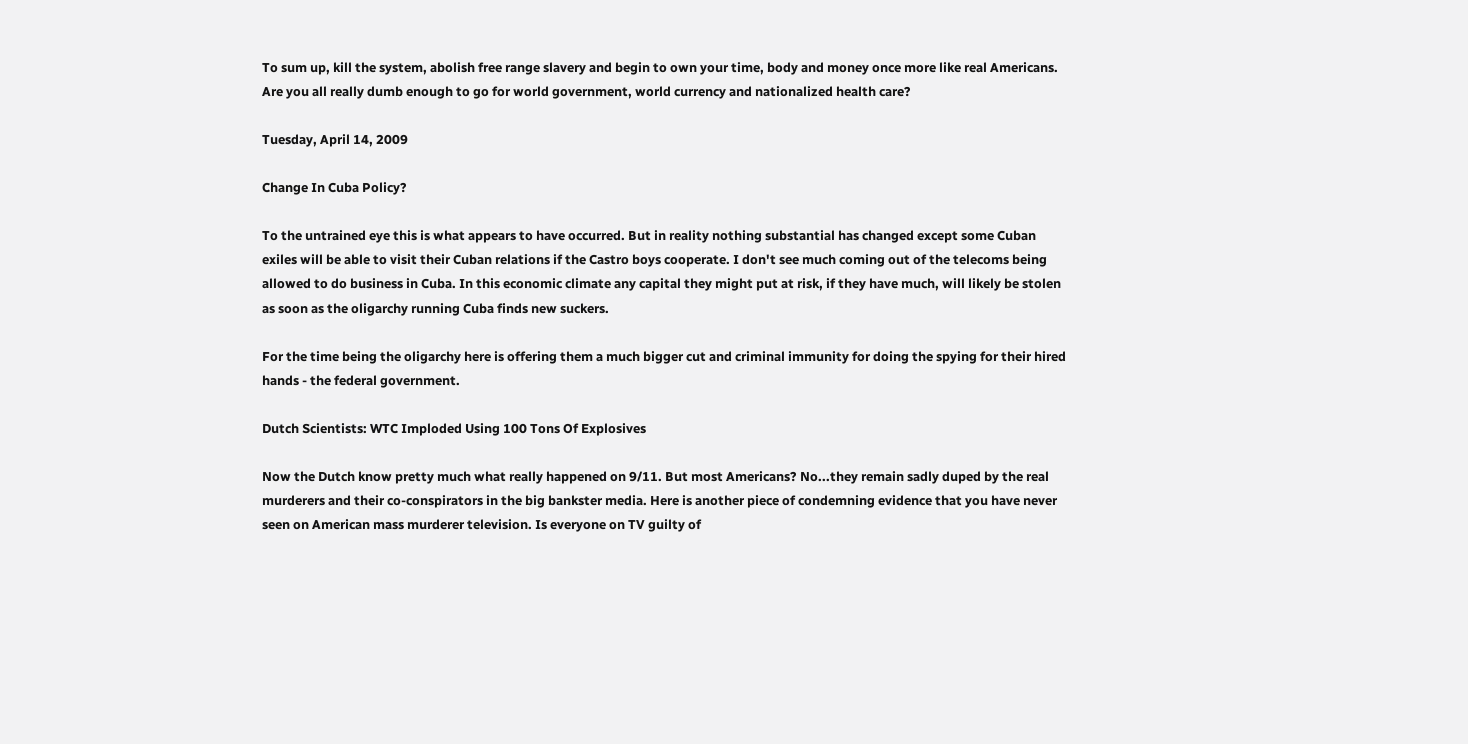To sum up, kill the system, abolish free range slavery and begin to own your time, body and money once more like real Americans. Are you all really dumb enough to go for world government, world currency and nationalized health care?

Tuesday, April 14, 2009

Change In Cuba Policy?

To the untrained eye this is what appears to have occurred. But in reality nothing substantial has changed except some Cuban exiles will be able to visit their Cuban relations if the Castro boys cooperate. I don't see much coming out of the telecoms being allowed to do business in Cuba. In this economic climate any capital they might put at risk, if they have much, will likely be stolen as soon as the oligarchy running Cuba finds new suckers.

For the time being the oligarchy here is offering them a much bigger cut and criminal immunity for doing the spying for their hired hands - the federal government.

Dutch Scientists: WTC Imploded Using 100 Tons Of Explosives

Now the Dutch know pretty much what really happened on 9/11. But most Americans? No...they remain sadly duped by the real murderers and their co-conspirators in the big bankster media. Here is another piece of condemning evidence that you have never seen on American mass murderer television. Is everyone on TV guilty of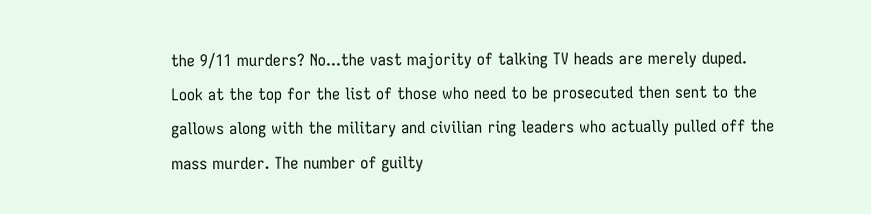the 9/11 murders? No...the vast majority of talking TV heads are merely duped. Look at the top for the list of those who need to be prosecuted then sent to the gallows along with the military and civilian ring leaders who actually pulled off the mass murder. The number of guilty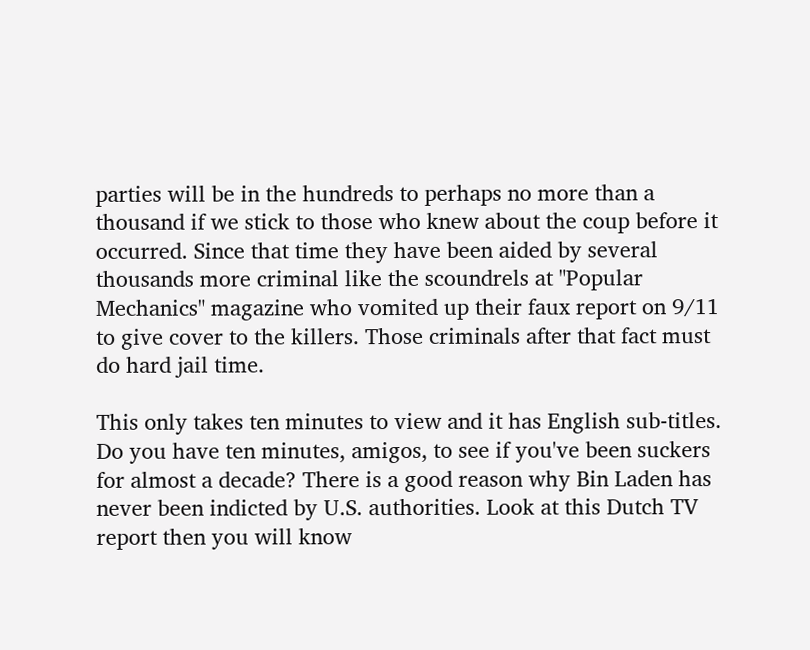parties will be in the hundreds to perhaps no more than a thousand if we stick to those who knew about the coup before it occurred. Since that time they have been aided by several thousands more criminal like the scoundrels at "Popular Mechanics" magazine who vomited up their faux report on 9/11 to give cover to the killers. Those criminals after that fact must do hard jail time.

This only takes ten minutes to view and it has English sub-titles. Do you have ten minutes, amigos, to see if you've been suckers for almost a decade? There is a good reason why Bin Laden has never been indicted by U.S. authorities. Look at this Dutch TV report then you will know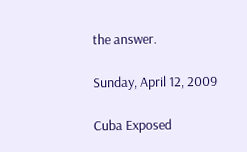the answer.

Sunday, April 12, 2009

Cuba Exposed